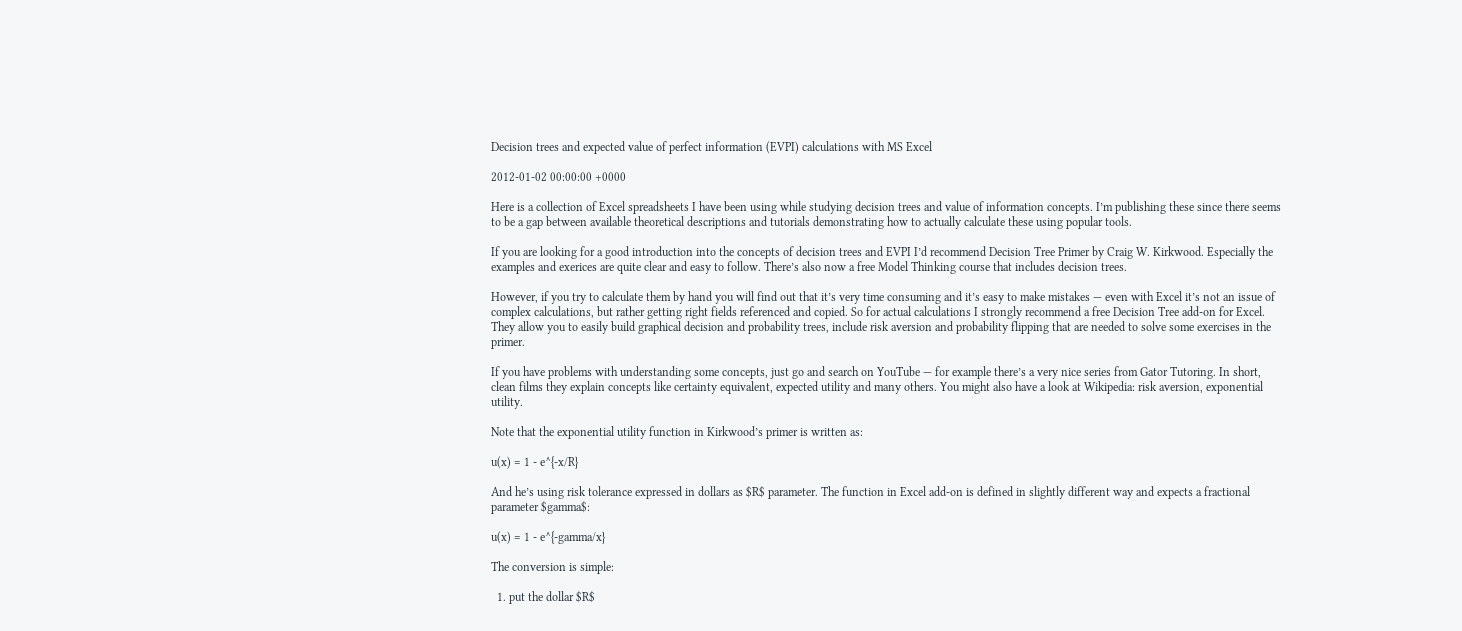Decision trees and expected value of perfect information (EVPI) calculations with MS Excel

2012-01-02 00:00:00 +0000

Here is a collection of Excel spreadsheets I have been using while studying decision trees and value of information concepts. I’m publishing these since there seems to be a gap between available theoretical descriptions and tutorials demonstrating how to actually calculate these using popular tools.

If you are looking for a good introduction into the concepts of decision trees and EVPI I’d recommend Decision Tree Primer by Craig W. Kirkwood. Especially the examples and exerices are quite clear and easy to follow. There’s also now a free Model Thinking course that includes decision trees.

However, if you try to calculate them by hand you will find out that it’s very time consuming and it’s easy to make mistakes — even with Excel it’s not an issue of complex calculations, but rather getting right fields referenced and copied. So for actual calculations I strongly recommend a free Decision Tree add-on for Excel. They allow you to easily build graphical decision and probability trees, include risk aversion and probability flipping that are needed to solve some exercises in the primer.

If you have problems with understanding some concepts, just go and search on YouTube — for example there’s a very nice series from Gator Tutoring. In short, clean films they explain concepts like certainty equivalent, expected utility and many others. You might also have a look at Wikipedia: risk aversion, exponential utility.

Note that the exponential utility function in Kirkwood’s primer is written as:

u(x) = 1 - e^{-x/R}

And he’s using risk tolerance expressed in dollars as $R$ parameter. The function in Excel add-on is defined in slightly different way and expects a fractional parameter $gamma$:

u(x) = 1 - e^{-gamma/x}

The conversion is simple:

  1. put the dollar $R$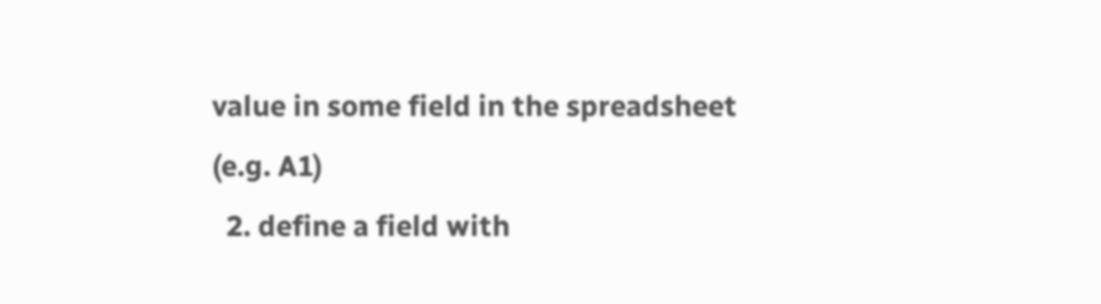value in some field in the spreadsheet (e.g. A1)
  2. define a field with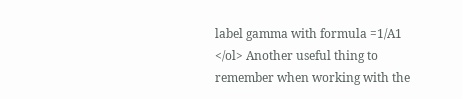label gamma with formula =1/A1 </ol> Another useful thing to remember when working with the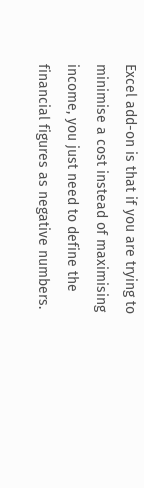Excel add-on is that if you are trying to minimise a cost instead of maximising income, you just need to define the financial figures as negative numbers.